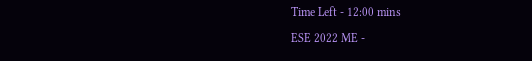Time Left - 12:00 mins

ESE 2022 ME -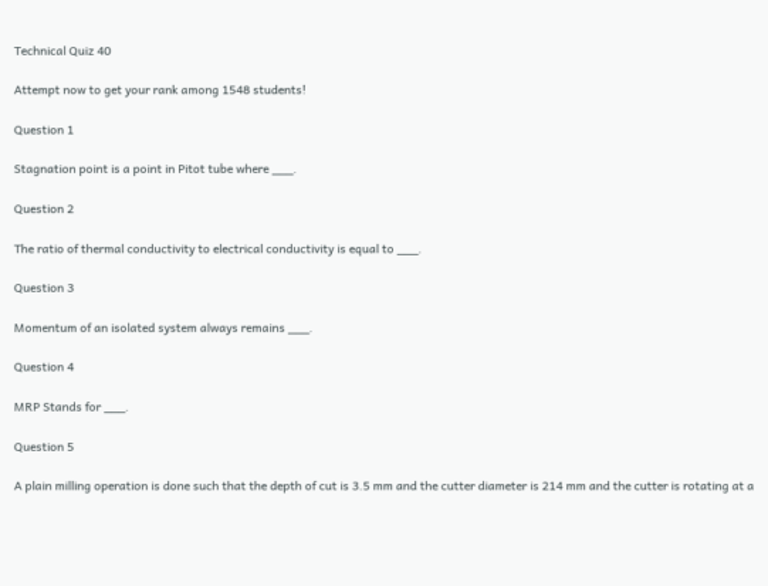Technical Quiz 40

Attempt now to get your rank among 1548 students!

Question 1

Stagnation point is a point in Pitot tube where ___.

Question 2

The ratio of thermal conductivity to electrical conductivity is equal to ___.

Question 3

Momentum of an isolated system always remains ___.

Question 4

MRP Stands for ___.

Question 5

A plain milling operation is done such that the depth of cut is 3.5 mm and the cutter diameter is 214 mm and the cutter is rotating at a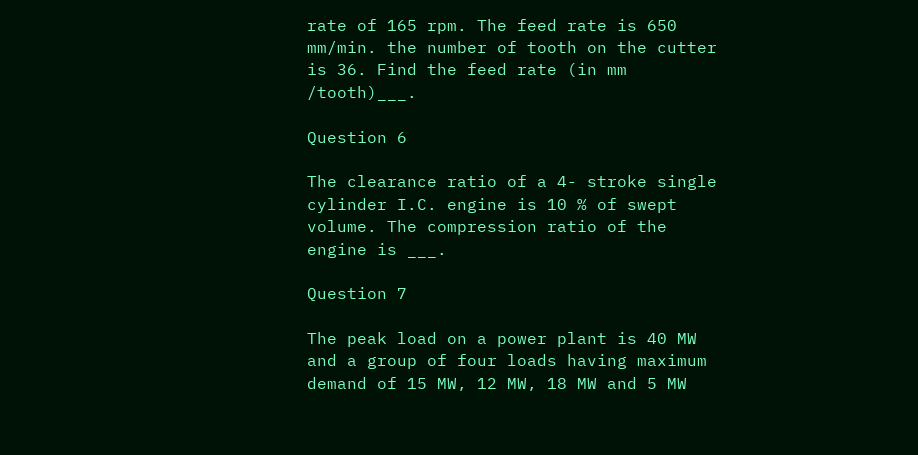rate of 165 rpm. The feed rate is 650 mm/min. the number of tooth on the cutter is 36. Find the feed rate (in mm /tooth)___.

Question 6

The clearance ratio of a 4- stroke single cylinder I.C. engine is 10 % of swept volume. The compression ratio of the engine is ___.

Question 7

The peak load on a power plant is 40 MW and a group of four loads having maximum demand of 15 MW, 12 MW, 18 MW and 5 MW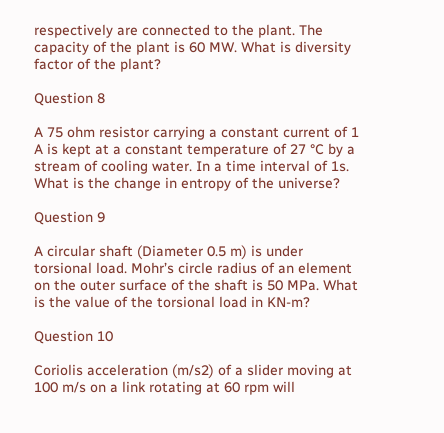respectively are connected to the plant. The capacity of the plant is 60 MW. What is diversity factor of the plant?

Question 8

A 75 ohm resistor carrying a constant current of 1 A is kept at a constant temperature of 27 °C by a stream of cooling water. In a time interval of 1s. What is the change in entropy of the universe?

Question 9

A circular shaft (Diameter 0.5 m) is under torsional load. Mohr’s circle radius of an element on the outer surface of the shaft is 50 MPa. What is the value of the torsional load in KN-m?

Question 10

Coriolis acceleration (m/s2) of a slider moving at 100 m/s on a link rotating at 60 rpm will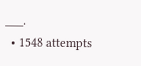___.
  • 1548 attempts